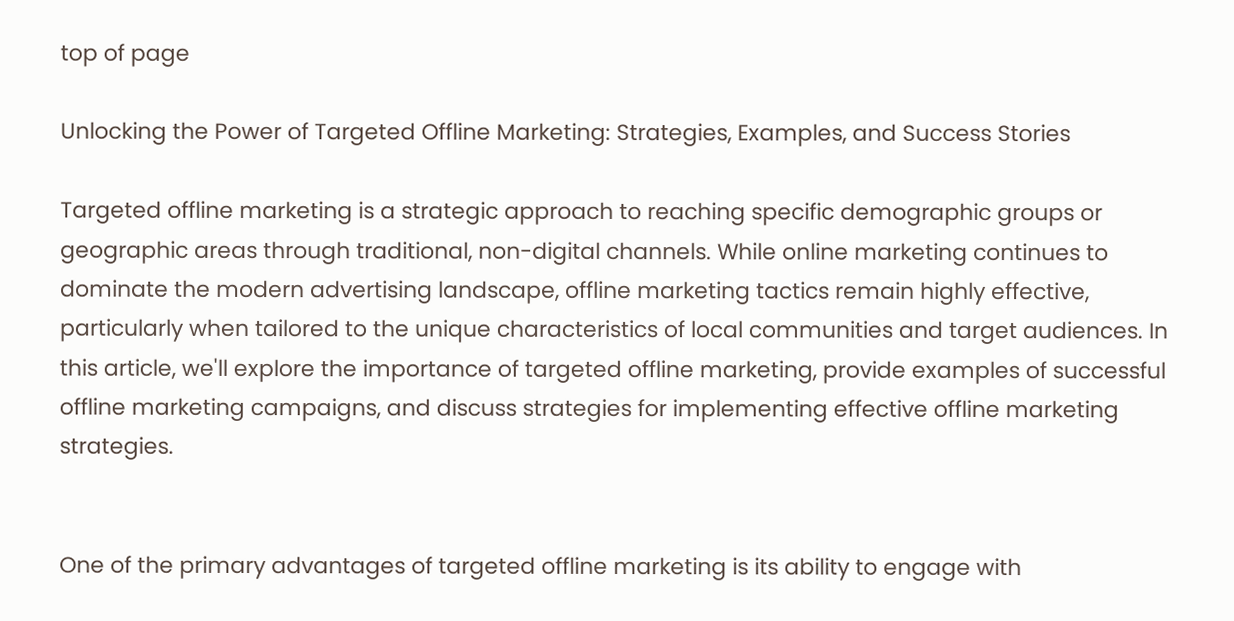top of page

Unlocking the Power of Targeted Offline Marketing: Strategies, Examples, and Success Stories

Targeted offline marketing is a strategic approach to reaching specific demographic groups or geographic areas through traditional, non-digital channels. While online marketing continues to dominate the modern advertising landscape, offline marketing tactics remain highly effective, particularly when tailored to the unique characteristics of local communities and target audiences. In this article, we'll explore the importance of targeted offline marketing, provide examples of successful offline marketing campaigns, and discuss strategies for implementing effective offline marketing strategies.


One of the primary advantages of targeted offline marketing is its ability to engage with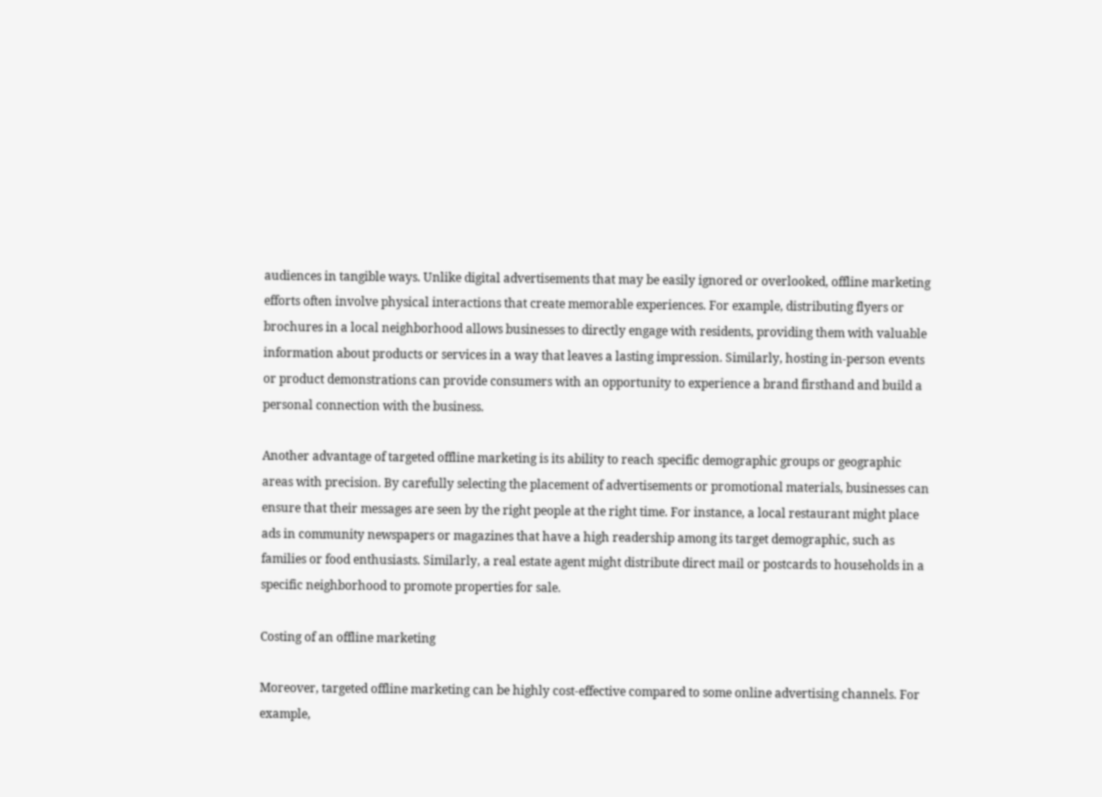audiences in tangible ways. Unlike digital advertisements that may be easily ignored or overlooked, offline marketing efforts often involve physical interactions that create memorable experiences. For example, distributing flyers or brochures in a local neighborhood allows businesses to directly engage with residents, providing them with valuable information about products or services in a way that leaves a lasting impression. Similarly, hosting in-person events or product demonstrations can provide consumers with an opportunity to experience a brand firsthand and build a personal connection with the business.

Another advantage of targeted offline marketing is its ability to reach specific demographic groups or geographic areas with precision. By carefully selecting the placement of advertisements or promotional materials, businesses can ensure that their messages are seen by the right people at the right time. For instance, a local restaurant might place ads in community newspapers or magazines that have a high readership among its target demographic, such as families or food enthusiasts. Similarly, a real estate agent might distribute direct mail or postcards to households in a specific neighborhood to promote properties for sale.

Costing of an offline marketing

Moreover, targeted offline marketing can be highly cost-effective compared to some online advertising channels. For example,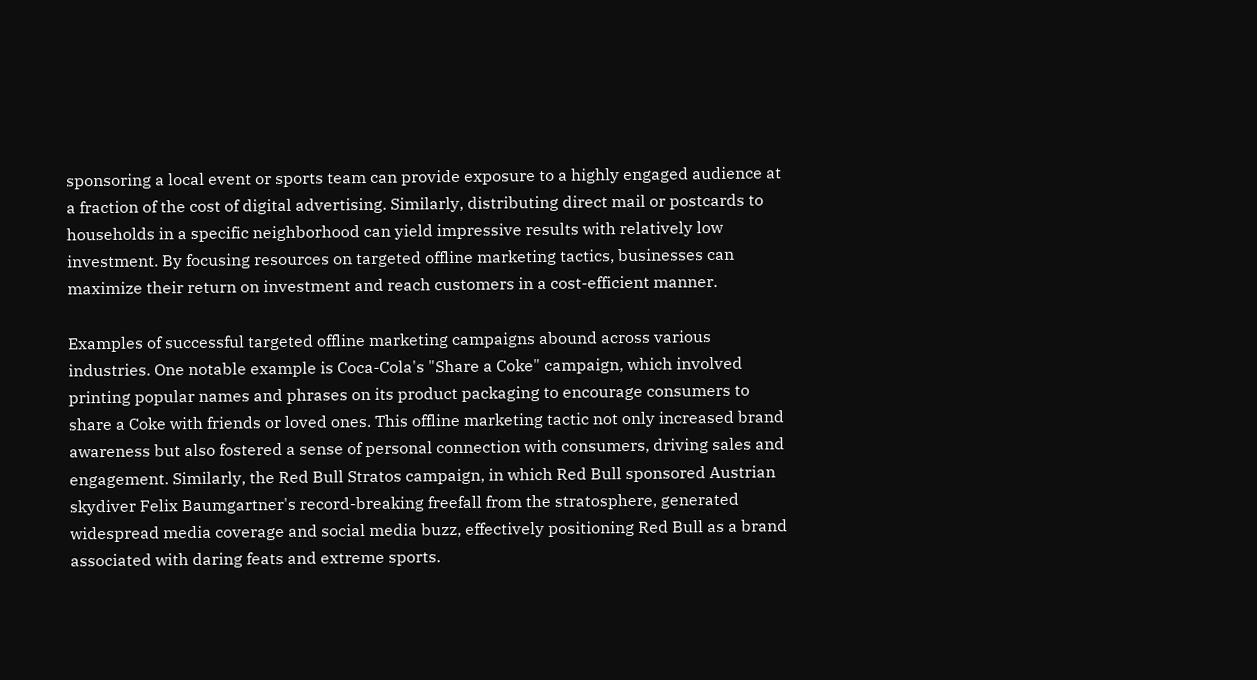sponsoring a local event or sports team can provide exposure to a highly engaged audience at a fraction of the cost of digital advertising. Similarly, distributing direct mail or postcards to households in a specific neighborhood can yield impressive results with relatively low investment. By focusing resources on targeted offline marketing tactics, businesses can maximize their return on investment and reach customers in a cost-efficient manner.

Examples of successful targeted offline marketing campaigns abound across various industries. One notable example is Coca-Cola's "Share a Coke" campaign, which involved printing popular names and phrases on its product packaging to encourage consumers to share a Coke with friends or loved ones. This offline marketing tactic not only increased brand awareness but also fostered a sense of personal connection with consumers, driving sales and engagement. Similarly, the Red Bull Stratos campaign, in which Red Bull sponsored Austrian skydiver Felix Baumgartner's record-breaking freefall from the stratosphere, generated widespread media coverage and social media buzz, effectively positioning Red Bull as a brand associated with daring feats and extreme sports.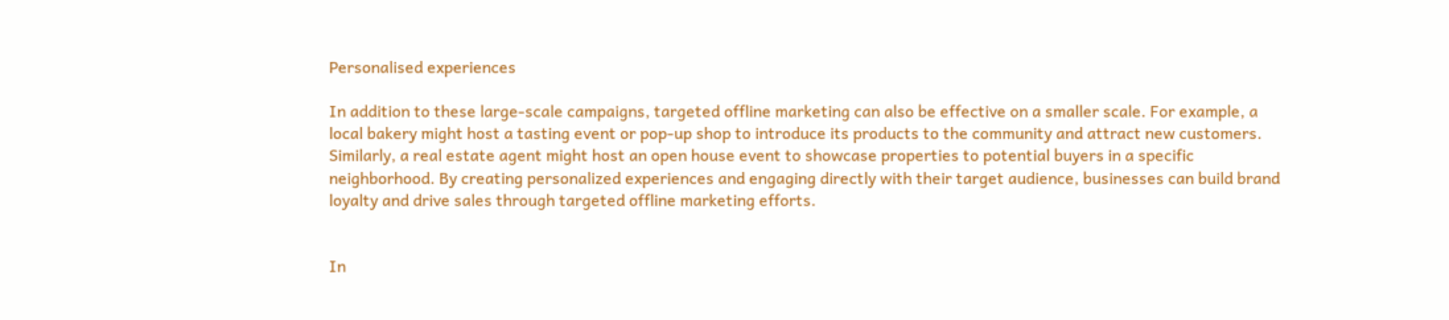Personalised experiences

In addition to these large-scale campaigns, targeted offline marketing can also be effective on a smaller scale. For example, a local bakery might host a tasting event or pop-up shop to introduce its products to the community and attract new customers. Similarly, a real estate agent might host an open house event to showcase properties to potential buyers in a specific neighborhood. By creating personalized experiences and engaging directly with their target audience, businesses can build brand loyalty and drive sales through targeted offline marketing efforts.


In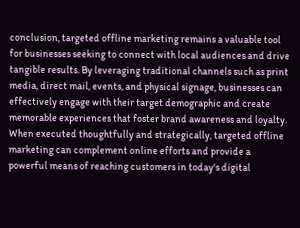conclusion, targeted offline marketing remains a valuable tool for businesses seeking to connect with local audiences and drive tangible results. By leveraging traditional channels such as print media, direct mail, events, and physical signage, businesses can effectively engage with their target demographic and create memorable experiences that foster brand awareness and loyalty. When executed thoughtfully and strategically, targeted offline marketing can complement online efforts and provide a powerful means of reaching customers in today's digital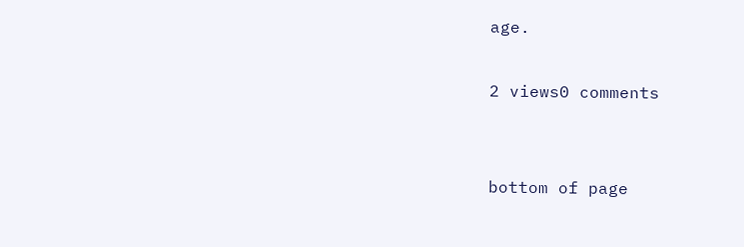age.

2 views0 comments


bottom of page